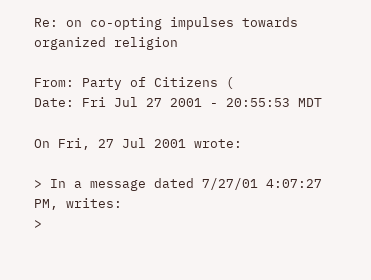Re: on co-opting impulses towards organized religion

From: Party of Citizens (
Date: Fri Jul 27 2001 - 20:55:53 MDT

On Fri, 27 Jul 2001 wrote:

> In a message dated 7/27/01 4:07:27 PM, writes:
>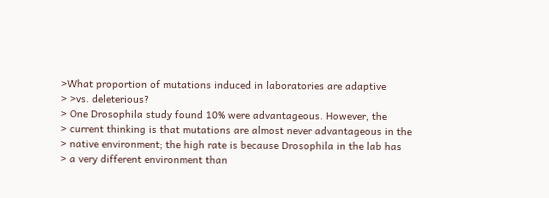>What proportion of mutations induced in laboratories are adaptive
> >vs. deleterious?
> One Drosophila study found 10% were advantageous. However, the
> current thinking is that mutations are almost never advantageous in the
> native environment; the high rate is because Drosophila in the lab has
> a very different environment than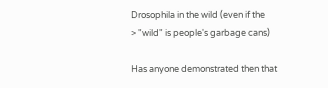Drosophila in the wild (even if the
> "wild" is people's garbage cans)

Has anyone demonstrated then that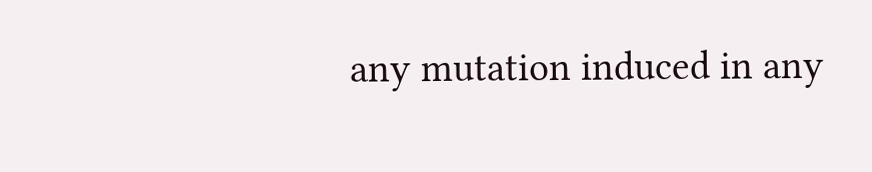any mutation induced in any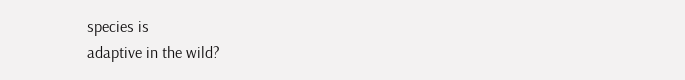species is
adaptive in the wild?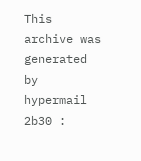This archive was generated by hypermail 2b30 :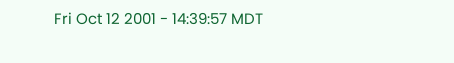Fri Oct 12 2001 - 14:39:57 MDT